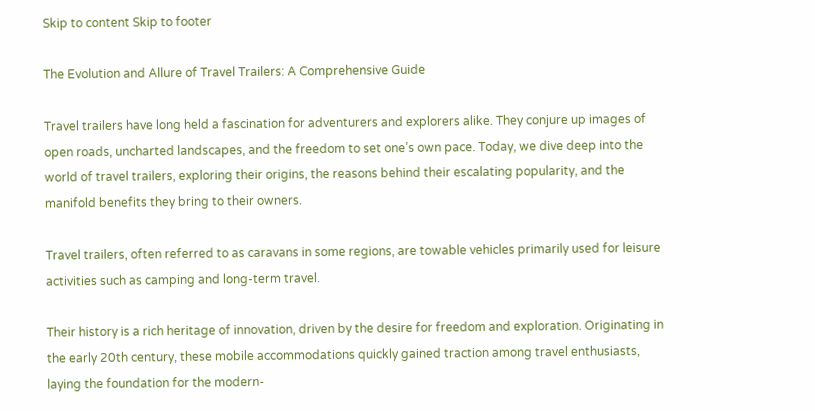Skip to content Skip to footer

The Evolution and Allure of Travel Trailers: A Comprehensive Guide

Travel trailers have long held a fascination for adventurers and explorers alike. They conjure up images of open roads, uncharted landscapes, and the freedom to set one’s own pace. Today, we dive deep into the world of travel trailers, exploring their origins, the reasons behind their escalating popularity, and the manifold benefits they bring to their owners.

Travel trailers, often referred to as caravans in some regions, are towable vehicles primarily used for leisure activities such as camping and long-term travel.

Their history is a rich heritage of innovation, driven by the desire for freedom and exploration. Originating in the early 20th century, these mobile accommodations quickly gained traction among travel enthusiasts, laying the foundation for the modern-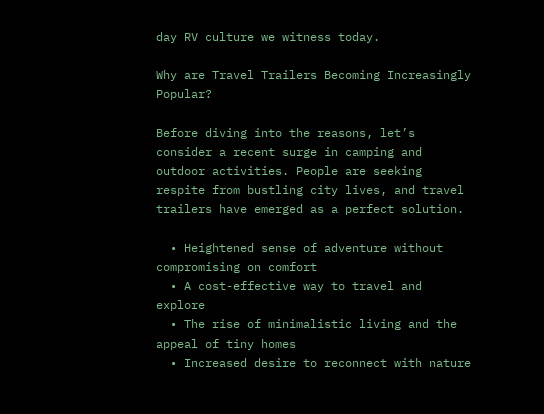day RV culture we witness today.

Why are Travel Trailers Becoming Increasingly Popular?

Before diving into the reasons, let’s consider a recent surge in camping and outdoor activities. People are seeking respite from bustling city lives, and travel trailers have emerged as a perfect solution.

  • Heightened sense of adventure without compromising on comfort
  • A cost-effective way to travel and explore
  • The rise of minimalistic living and the appeal of tiny homes
  • Increased desire to reconnect with nature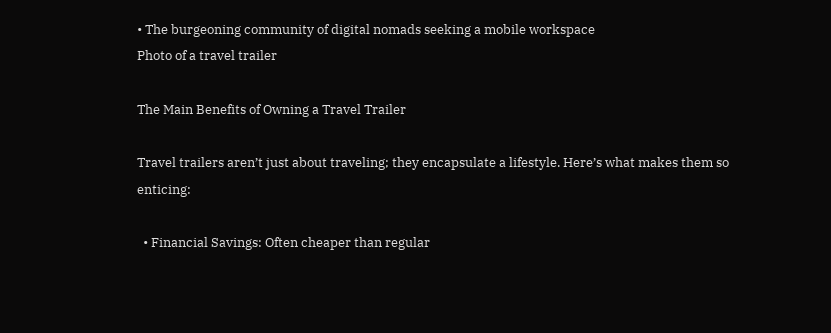• The burgeoning community of digital nomads seeking a mobile workspace
Photo of a travel trailer

The Main Benefits of Owning a Travel Trailer

Travel trailers aren’t just about traveling; they encapsulate a lifestyle. Here’s what makes them so enticing:

  • Financial Savings: Often cheaper than regular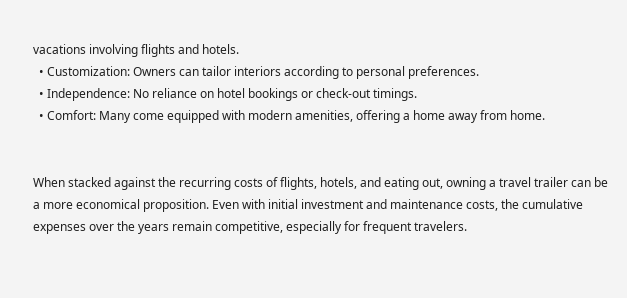vacations involving flights and hotels.
  • Customization: Owners can tailor interiors according to personal preferences.
  • Independence: No reliance on hotel bookings or check-out timings.
  • Comfort: Many come equipped with modern amenities, offering a home away from home.


When stacked against the recurring costs of flights, hotels, and eating out, owning a travel trailer can be a more economical proposition. Even with initial investment and maintenance costs, the cumulative expenses over the years remain competitive, especially for frequent travelers.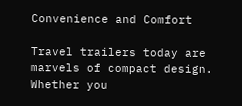Convenience and Comfort

Travel trailers today are marvels of compact design. Whether you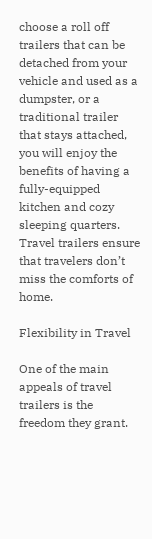choose a roll off trailers that can be detached from your vehicle and used as a dumpster, or a traditional trailer that stays attached, you will enjoy the benefits of having a fully-equipped kitchen and cozy sleeping quarters. Travel trailers ensure that travelers don’t miss the comforts of home.

Flexibility in Travel

One of the main appeals of travel trailers is the freedom they grant.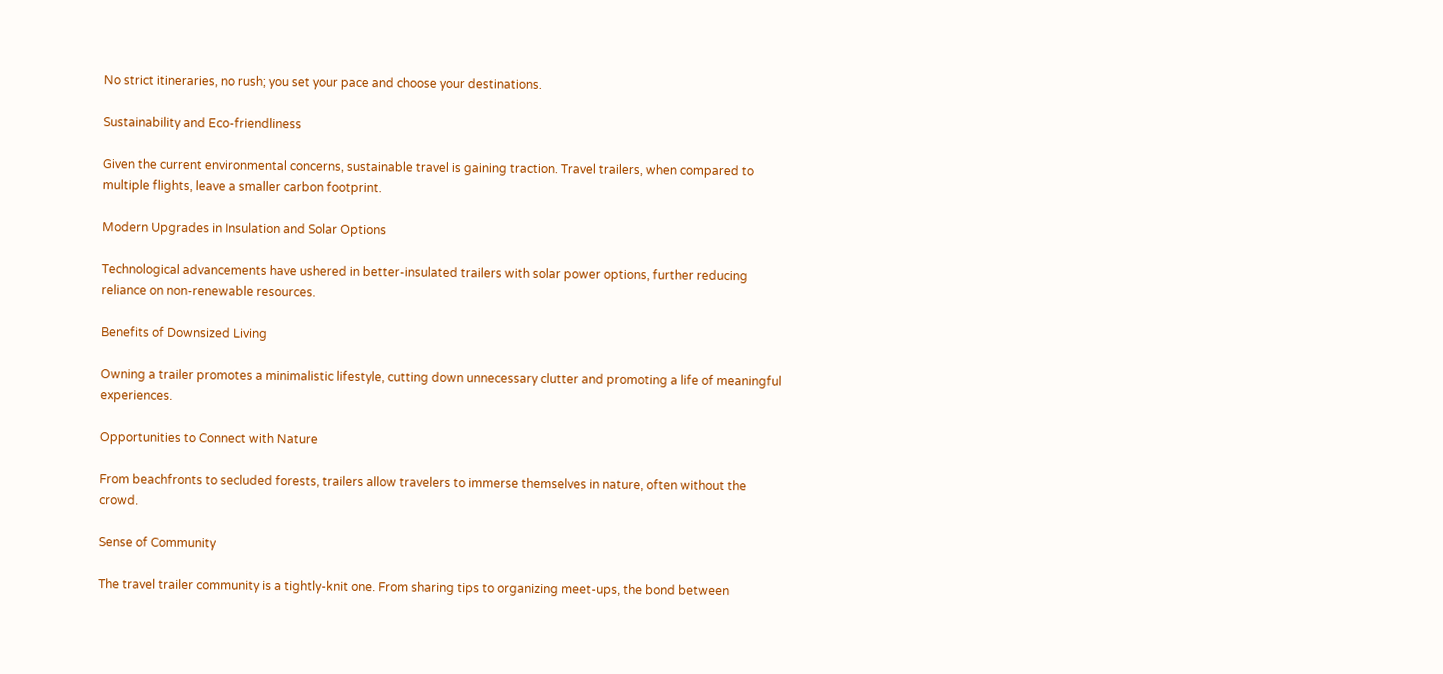No strict itineraries, no rush; you set your pace and choose your destinations.

Sustainability and Eco-friendliness

Given the current environmental concerns, sustainable travel is gaining traction. Travel trailers, when compared to multiple flights, leave a smaller carbon footprint.

Modern Upgrades in Insulation and Solar Options

Technological advancements have ushered in better-insulated trailers with solar power options, further reducing reliance on non-renewable resources.

Benefits of Downsized Living

Owning a trailer promotes a minimalistic lifestyle, cutting down unnecessary clutter and promoting a life of meaningful experiences.

Opportunities to Connect with Nature

From beachfronts to secluded forests, trailers allow travelers to immerse themselves in nature, often without the crowd.

Sense of Community

The travel trailer community is a tightly-knit one. From sharing tips to organizing meet-ups, the bond between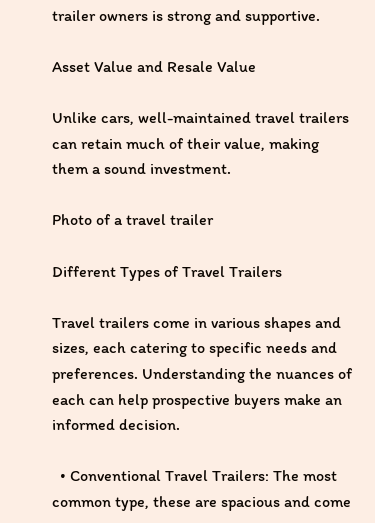trailer owners is strong and supportive.

Asset Value and Resale Value

Unlike cars, well-maintained travel trailers can retain much of their value, making them a sound investment.

Photo of a travel trailer

Different Types of Travel Trailers

Travel trailers come in various shapes and sizes, each catering to specific needs and preferences. Understanding the nuances of each can help prospective buyers make an informed decision.

  • Conventional Travel Trailers: The most common type, these are spacious and come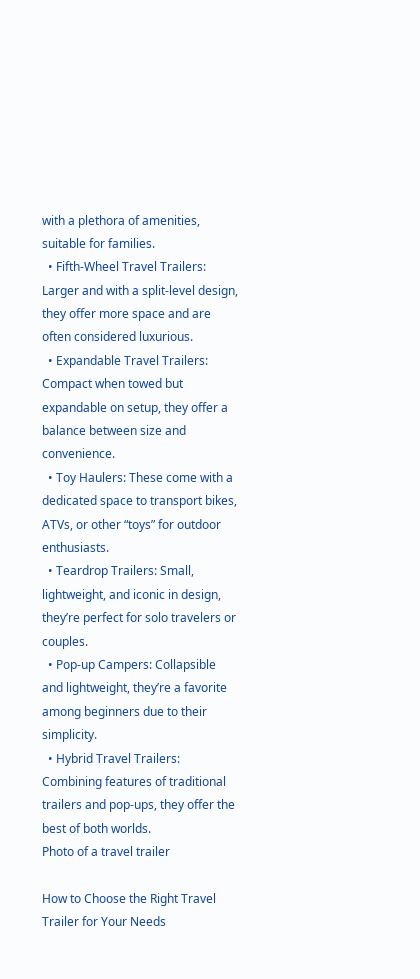with a plethora of amenities, suitable for families.
  • Fifth-Wheel Travel Trailers: Larger and with a split-level design, they offer more space and are often considered luxurious.
  • Expandable Travel Trailers: Compact when towed but expandable on setup, they offer a balance between size and convenience.
  • Toy Haulers: These come with a dedicated space to transport bikes, ATVs, or other “toys” for outdoor enthusiasts.
  • Teardrop Trailers: Small, lightweight, and iconic in design, they’re perfect for solo travelers or couples.
  • Pop-up Campers: Collapsible and lightweight, they’re a favorite among beginners due to their simplicity.
  • Hybrid Travel Trailers: Combining features of traditional trailers and pop-ups, they offer the best of both worlds.
Photo of a travel trailer

How to Choose the Right Travel Trailer for Your Needs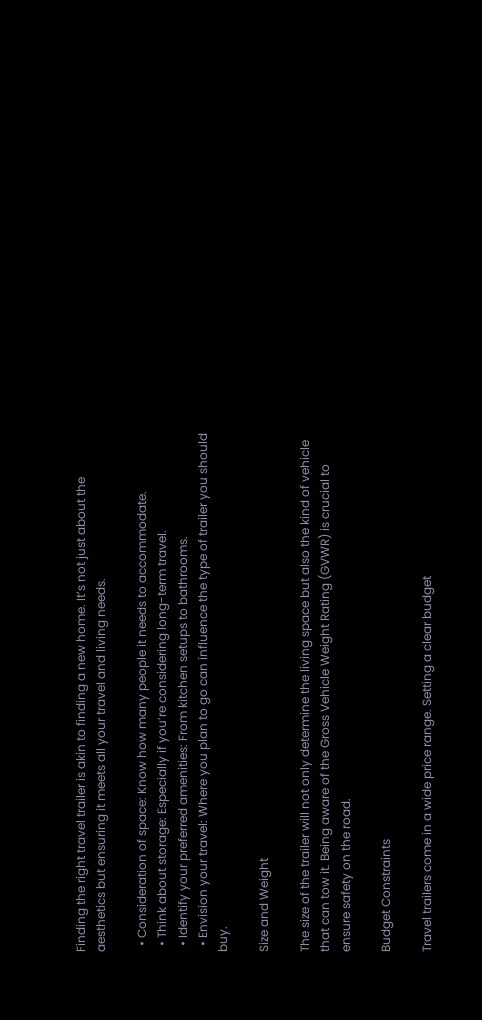Finding the right travel trailer is akin to finding a new home. It’s not just about the aesthetics but ensuring it meets all your travel and living needs.

  • Consideration of space: Know how many people it needs to accommodate.
  • Think about storage: Especially if you’re considering long-term travel.
  • Identify your preferred amenities: From kitchen setups to bathrooms.
  • Envision your travel: Where you plan to go can influence the type of trailer you should buy.

Size and Weight

The size of the trailer will not only determine the living space but also the kind of vehicle that can tow it. Being aware of the Gross Vehicle Weight Rating (GVWR) is crucial to ensure safety on the road.

Budget Constraints

Travel trailers come in a wide price range. Setting a clear budget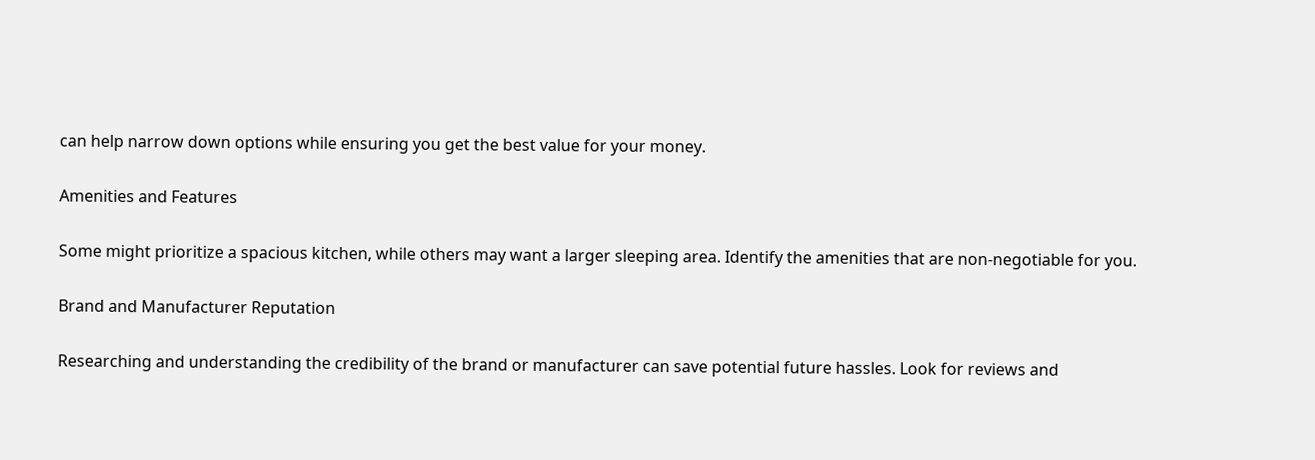can help narrow down options while ensuring you get the best value for your money.

Amenities and Features

Some might prioritize a spacious kitchen, while others may want a larger sleeping area. Identify the amenities that are non-negotiable for you.

Brand and Manufacturer Reputation

Researching and understanding the credibility of the brand or manufacturer can save potential future hassles. Look for reviews and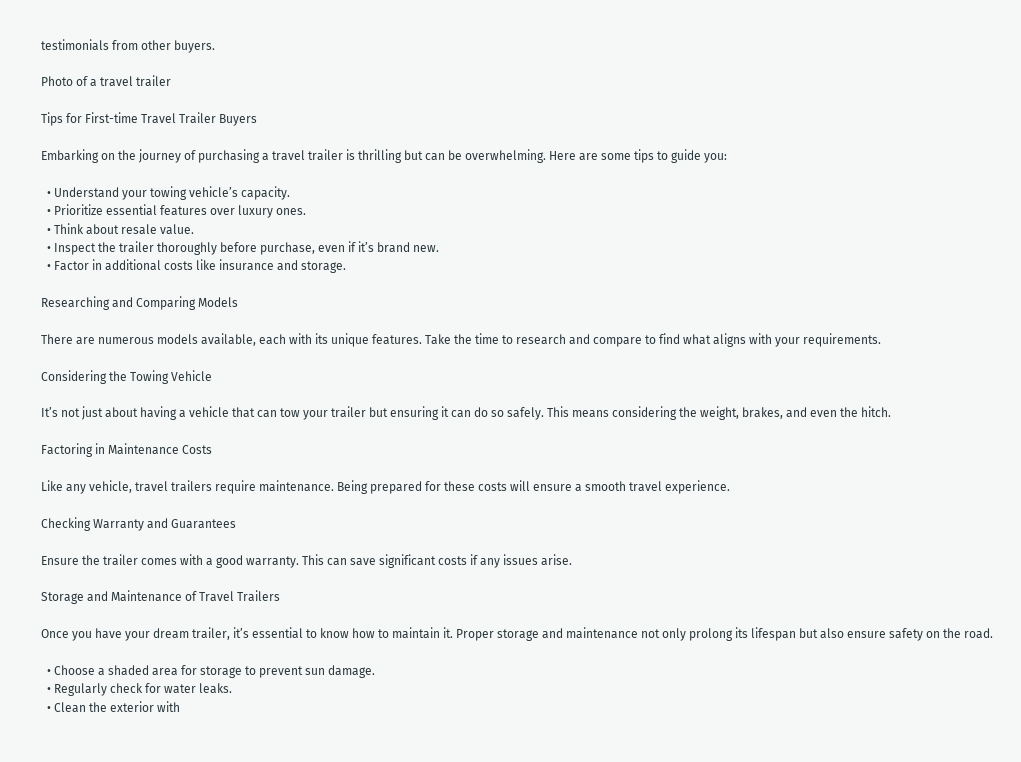testimonials from other buyers.

Photo of a travel trailer

Tips for First-time Travel Trailer Buyers

Embarking on the journey of purchasing a travel trailer is thrilling but can be overwhelming. Here are some tips to guide you:

  • Understand your towing vehicle’s capacity.
  • Prioritize essential features over luxury ones.
  • Think about resale value.
  • Inspect the trailer thoroughly before purchase, even if it’s brand new.
  • Factor in additional costs like insurance and storage.

Researching and Comparing Models

There are numerous models available, each with its unique features. Take the time to research and compare to find what aligns with your requirements.

Considering the Towing Vehicle

It’s not just about having a vehicle that can tow your trailer but ensuring it can do so safely. This means considering the weight, brakes, and even the hitch.

Factoring in Maintenance Costs

Like any vehicle, travel trailers require maintenance. Being prepared for these costs will ensure a smooth travel experience.

Checking Warranty and Guarantees

Ensure the trailer comes with a good warranty. This can save significant costs if any issues arise.

Storage and Maintenance of Travel Trailers

Once you have your dream trailer, it’s essential to know how to maintain it. Proper storage and maintenance not only prolong its lifespan but also ensure safety on the road.

  • Choose a shaded area for storage to prevent sun damage.
  • Regularly check for water leaks.
  • Clean the exterior with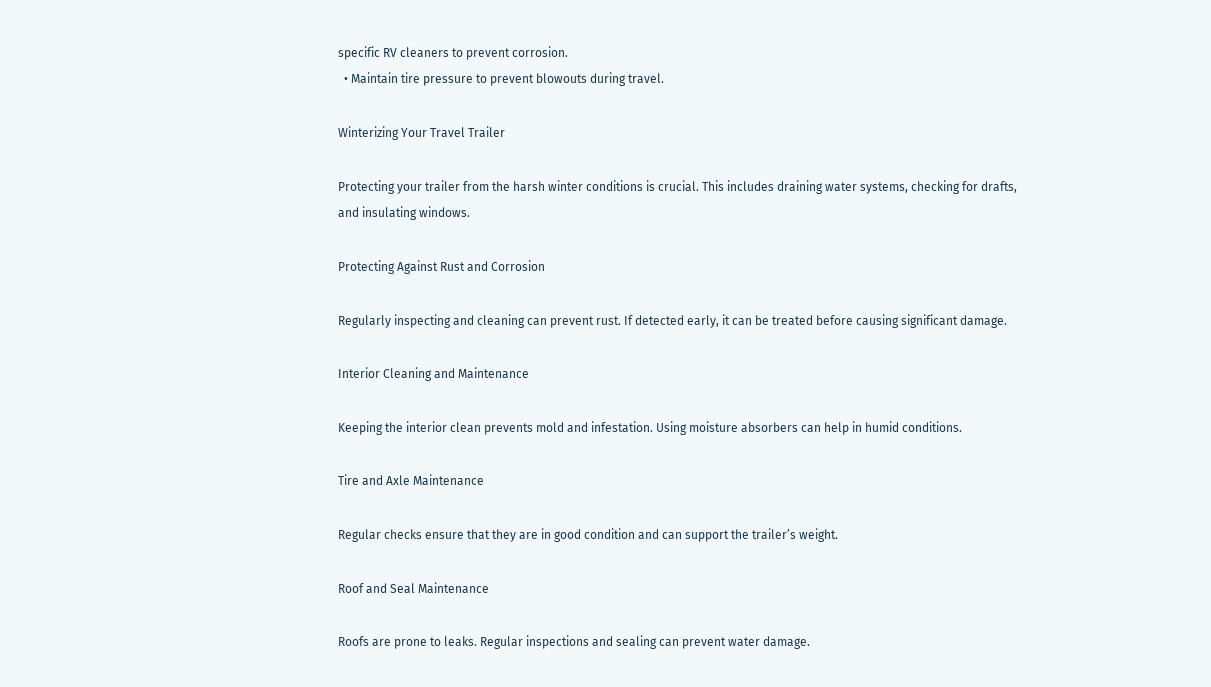specific RV cleaners to prevent corrosion.
  • Maintain tire pressure to prevent blowouts during travel.

Winterizing Your Travel Trailer

Protecting your trailer from the harsh winter conditions is crucial. This includes draining water systems, checking for drafts, and insulating windows.

Protecting Against Rust and Corrosion

Regularly inspecting and cleaning can prevent rust. If detected early, it can be treated before causing significant damage.

Interior Cleaning and Maintenance

Keeping the interior clean prevents mold and infestation. Using moisture absorbers can help in humid conditions.

Tire and Axle Maintenance

Regular checks ensure that they are in good condition and can support the trailer’s weight.

Roof and Seal Maintenance

Roofs are prone to leaks. Regular inspections and sealing can prevent water damage.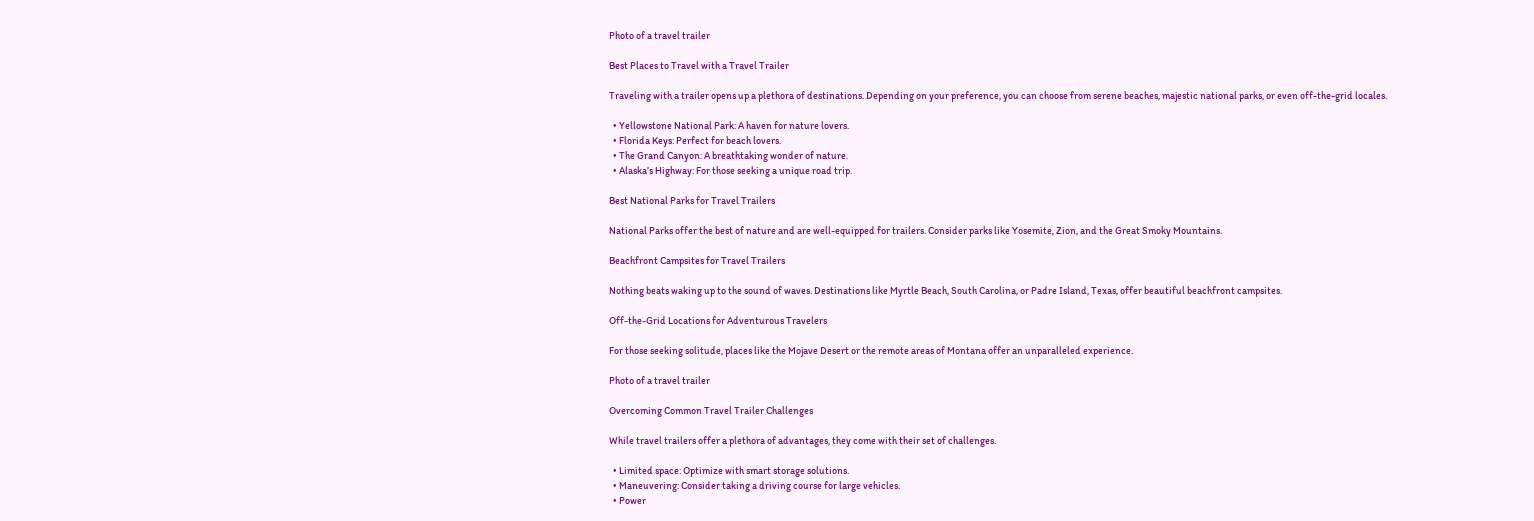Photo of a travel trailer

Best Places to Travel with a Travel Trailer

Traveling with a trailer opens up a plethora of destinations. Depending on your preference, you can choose from serene beaches, majestic national parks, or even off-the-grid locales.

  • Yellowstone National Park: A haven for nature lovers.
  • Florida Keys: Perfect for beach lovers.
  • The Grand Canyon: A breathtaking wonder of nature.
  • Alaska’s Highway: For those seeking a unique road trip.

Best National Parks for Travel Trailers

National Parks offer the best of nature and are well-equipped for trailers. Consider parks like Yosemite, Zion, and the Great Smoky Mountains.

Beachfront Campsites for Travel Trailers

Nothing beats waking up to the sound of waves. Destinations like Myrtle Beach, South Carolina, or Padre Island, Texas, offer beautiful beachfront campsites.

Off-the-Grid Locations for Adventurous Travelers

For those seeking solitude, places like the Mojave Desert or the remote areas of Montana offer an unparalleled experience.

Photo of a travel trailer

Overcoming Common Travel Trailer Challenges

While travel trailers offer a plethora of advantages, they come with their set of challenges.

  • Limited space: Optimize with smart storage solutions.
  • Maneuvering: Consider taking a driving course for large vehicles.
  • Power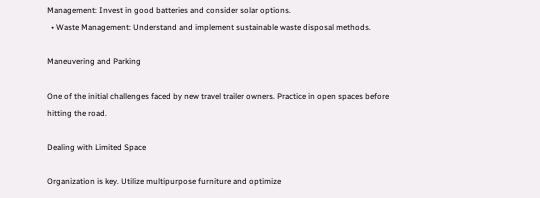Management: Invest in good batteries and consider solar options.
  • Waste Management: Understand and implement sustainable waste disposal methods.

Maneuvering and Parking

One of the initial challenges faced by new travel trailer owners. Practice in open spaces before hitting the road.

Dealing with Limited Space

Organization is key. Utilize multipurpose furniture and optimize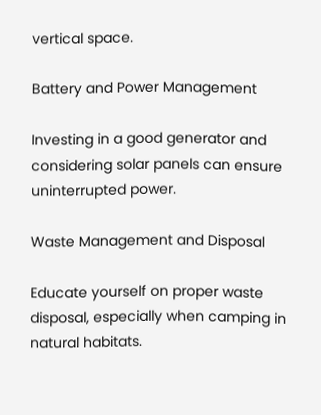vertical space.

Battery and Power Management

Investing in a good generator and considering solar panels can ensure uninterrupted power.

Waste Management and Disposal

Educate yourself on proper waste disposal, especially when camping in natural habitats.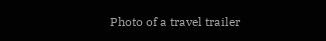Photo of a travel trailer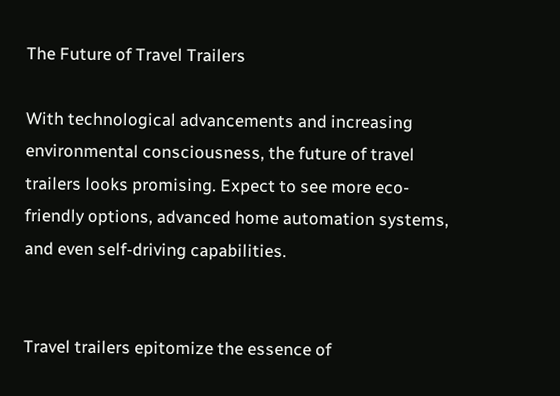The Future of Travel Trailers

With technological advancements and increasing environmental consciousness, the future of travel trailers looks promising. Expect to see more eco-friendly options, advanced home automation systems, and even self-driving capabilities.


Travel trailers epitomize the essence of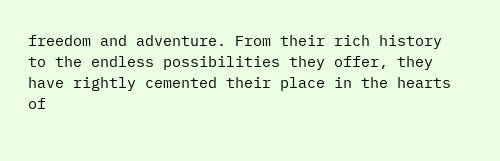freedom and adventure. From their rich history to the endless possibilities they offer, they have rightly cemented their place in the hearts of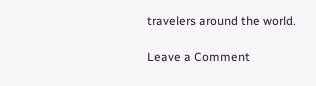travelers around the world.

Leave a Comment